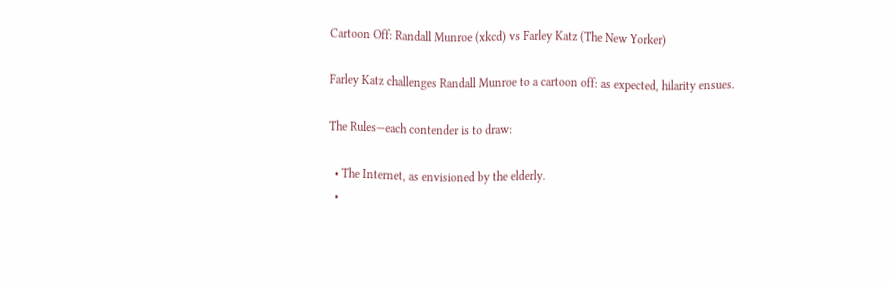Cartoon Off: Randall Munroe (xkcd) vs Farley Katz (The New Yorker)

Farley Katz challenges Randall Munroe to a cartoon off: as expected, hilarity ensues.

The Rules—each contender is to draw:

  • The Internet, as envisioned by the elderly.
  •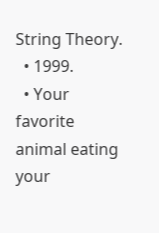String Theory.
  • 1999.
  • Your favorite animal eating your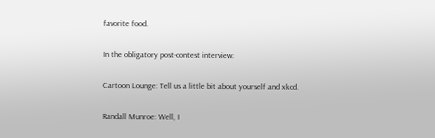favorite food.

In the obligatory post-contest interview:

Cartoon Lounge: Tell us a little bit about yourself and xkcd.

Randall Munroe: Well, I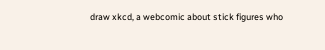draw xkcd, a webcomic about stick figures who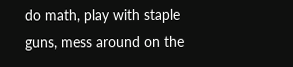do math, play with staple guns, mess around on the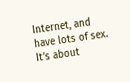Internet, and have lots of sex. It’s about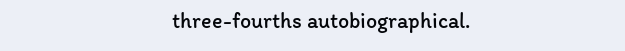three-fourths autobiographical.